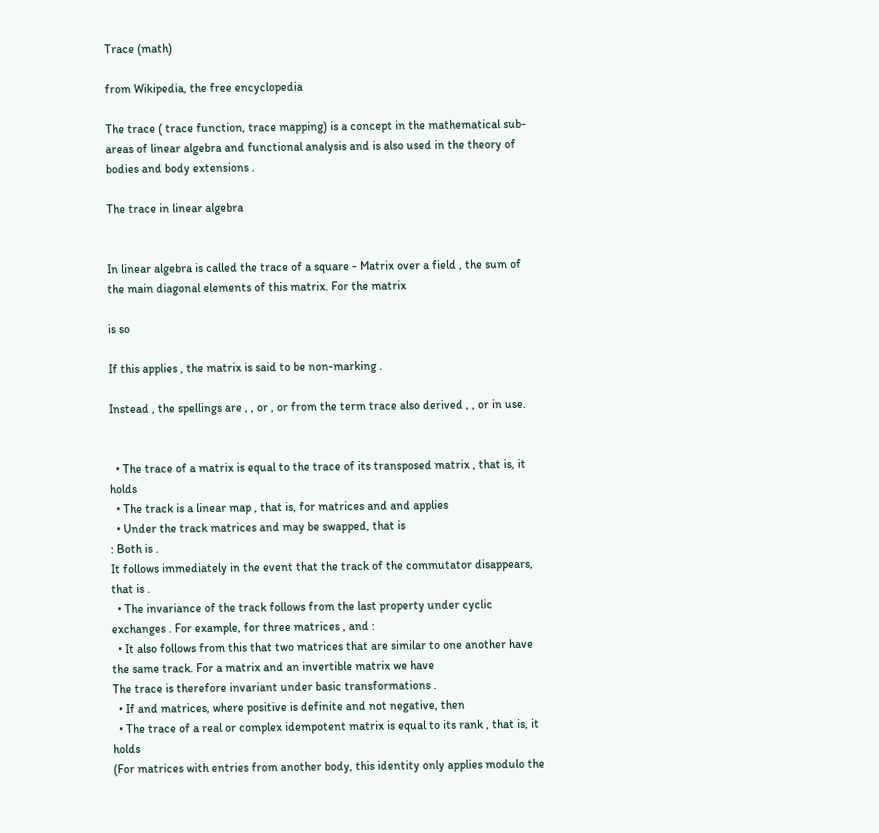Trace (math)

from Wikipedia, the free encyclopedia

The trace ( trace function, trace mapping) is a concept in the mathematical sub-areas of linear algebra and functional analysis and is also used in the theory of bodies and body extensions .

The trace in linear algebra


In linear algebra is called the trace of a square - Matrix over a field , the sum of the main diagonal elements of this matrix. For the matrix

is so

If this applies , the matrix is said to be non-marking .

Instead , the spellings are , , or , or from the term trace also derived , , or in use.


  • The trace of a matrix is equal to the trace of its transposed matrix , that is, it holds
  • The track is a linear map , that is, for matrices and and applies
  • Under the track matrices and may be swapped, that is
: Both is .
It follows immediately in the event that the track of the commutator disappears, that is .
  • The invariance of the track follows from the last property under cyclic exchanges . For example, for three matrices , and :
  • It also follows from this that two matrices that are similar to one another have the same track. For a matrix and an invertible matrix we have
The trace is therefore invariant under basic transformations .
  • If and matrices, where positive is definite and not negative, then
  • The trace of a real or complex idempotent matrix is equal to its rank , that is, it holds
(For matrices with entries from another body, this identity only applies modulo the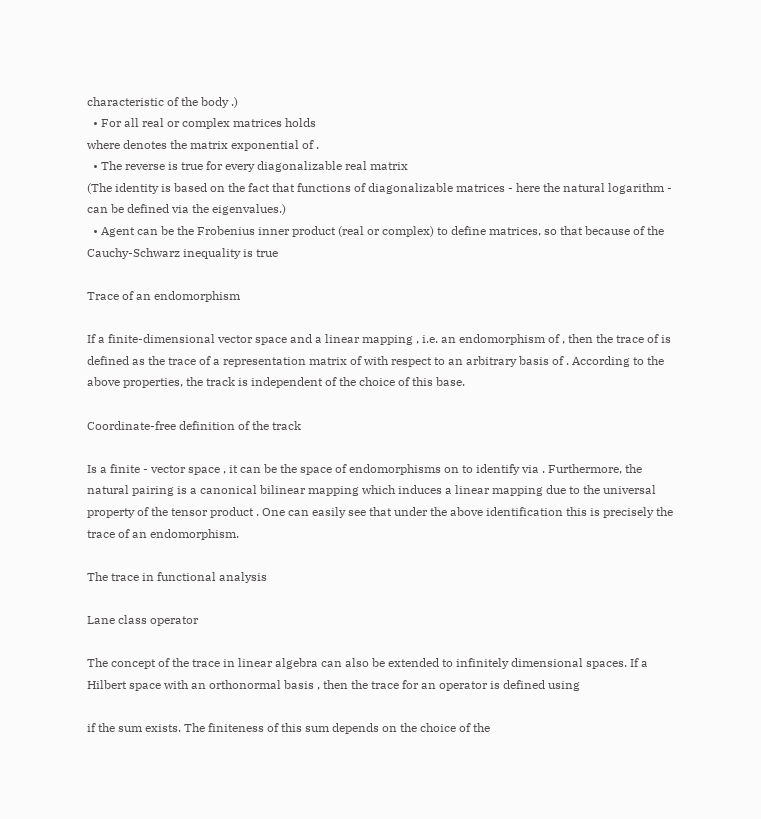characteristic of the body .)
  • For all real or complex matrices holds
where denotes the matrix exponential of .
  • The reverse is true for every diagonalizable real matrix
(The identity is based on the fact that functions of diagonalizable matrices - here the natural logarithm - can be defined via the eigenvalues.)
  • Agent can be the Frobenius inner product (real or complex) to define matrices, so that because of the Cauchy-Schwarz inequality is true

Trace of an endomorphism

If a finite-dimensional vector space and a linear mapping , i.e. an endomorphism of , then the trace of is defined as the trace of a representation matrix of with respect to an arbitrary basis of . According to the above properties, the track is independent of the choice of this base.

Coordinate-free definition of the track

Is a finite - vector space , it can be the space of endomorphisms on to identify via . Furthermore, the natural pairing is a canonical bilinear mapping which induces a linear mapping due to the universal property of the tensor product . One can easily see that under the above identification this is precisely the trace of an endomorphism.

The trace in functional analysis

Lane class operator

The concept of the trace in linear algebra can also be extended to infinitely dimensional spaces. If a Hilbert space with an orthonormal basis , then the trace for an operator is defined using

if the sum exists. The finiteness of this sum depends on the choice of the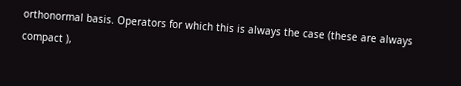orthonormal basis. Operators for which this is always the case (these are always compact ),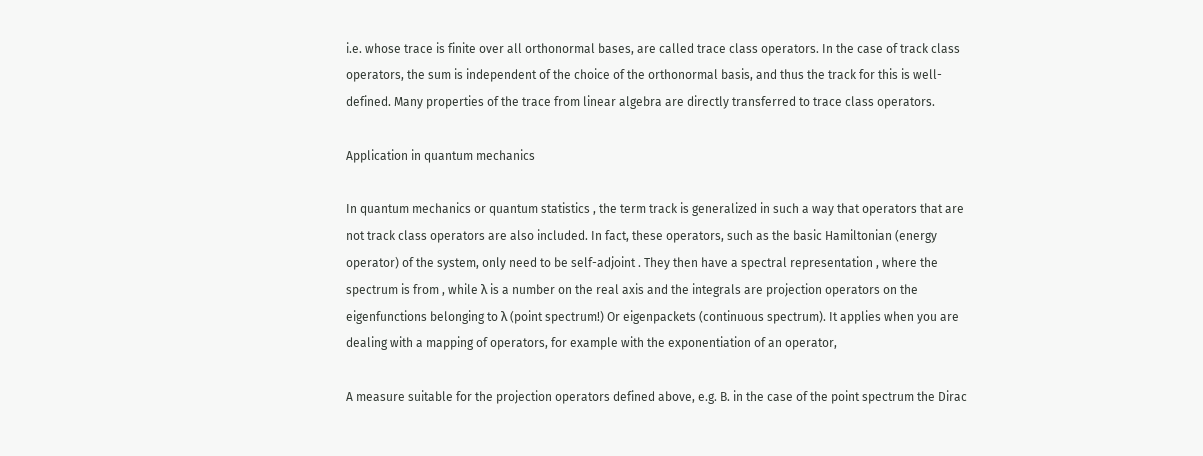i.e. whose trace is finite over all orthonormal bases, are called trace class operators. In the case of track class operators, the sum is independent of the choice of the orthonormal basis, and thus the track for this is well-defined. Many properties of the trace from linear algebra are directly transferred to trace class operators.

Application in quantum mechanics

In quantum mechanics or quantum statistics , the term track is generalized in such a way that operators that are not track class operators are also included. In fact, these operators, such as the basic Hamiltonian (energy operator) of the system, only need to be self-adjoint . They then have a spectral representation , where the spectrum is from , while λ is a number on the real axis and the integrals are projection operators on the eigenfunctions belonging to λ (point spectrum!) Or eigenpackets (continuous spectrum). It applies when you are dealing with a mapping of operators, for example with the exponentiation of an operator,

A measure suitable for the projection operators defined above, e.g. B. in the case of the point spectrum the Dirac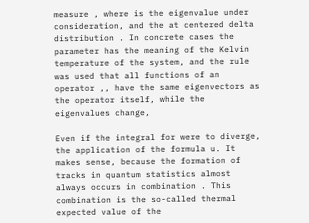measure , where is the eigenvalue under consideration, and the at centered delta distribution . In concrete cases the parameter has the meaning of the Kelvin temperature of the system, and the rule was used that all functions of an operator ,, have the same eigenvectors as the operator itself, while the eigenvalues change,

Even if the integral for were to diverge, the application of the formula u. It makes sense, because the formation of tracks in quantum statistics almost always occurs in combination . This combination is the so-called thermal expected value of the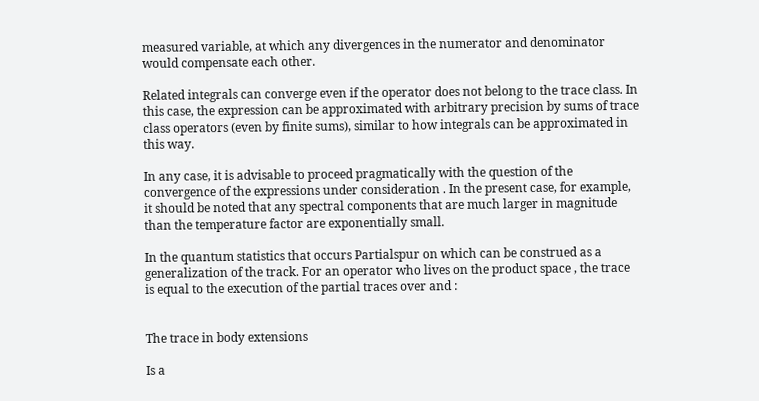measured variable, at which any divergences in the numerator and denominator would compensate each other.

Related integrals can converge even if the operator does not belong to the trace class. In this case, the expression can be approximated with arbitrary precision by sums of trace class operators (even by finite sums), similar to how integrals can be approximated in this way.

In any case, it is advisable to proceed pragmatically with the question of the convergence of the expressions under consideration . In the present case, for example, it should be noted that any spectral components that are much larger in magnitude than the temperature factor are exponentially small.

In the quantum statistics that occurs Partialspur on which can be construed as a generalization of the track. For an operator who lives on the product space , the trace is equal to the execution of the partial traces over and :


The trace in body extensions

Is a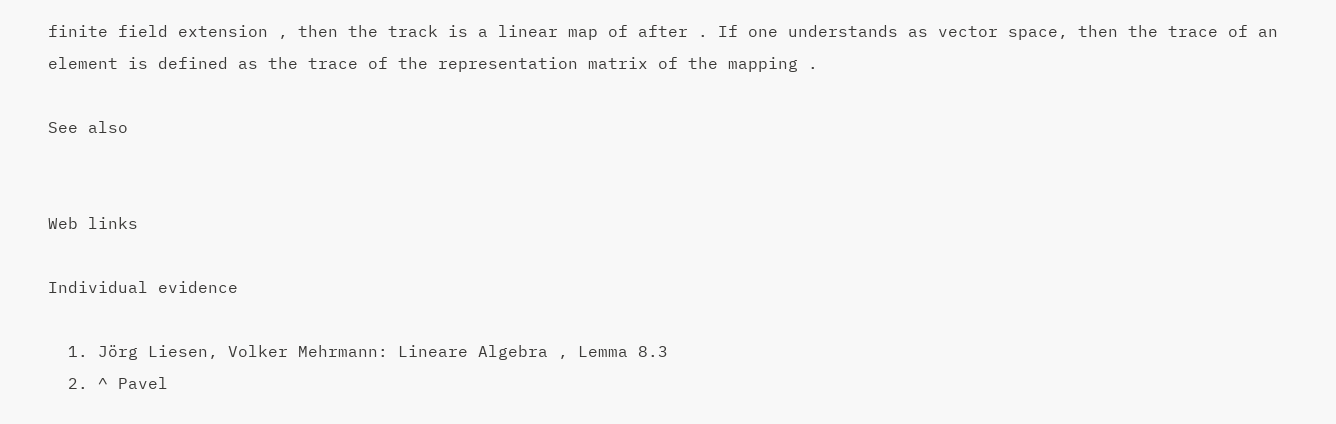finite field extension , then the track is a linear map of after . If one understands as vector space, then the trace of an element is defined as the trace of the representation matrix of the mapping .

See also


Web links

Individual evidence

  1. Jörg Liesen, Volker Mehrmann: Lineare Algebra , Lemma 8.3
  2. ^ Pavel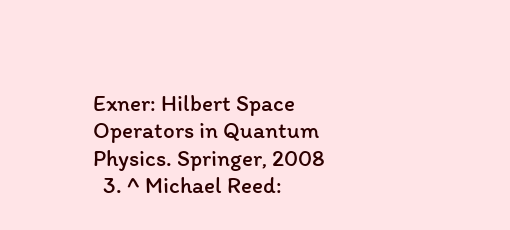Exner: Hilbert Space Operators in Quantum Physics. Springer, 2008
  3. ^ Michael Reed: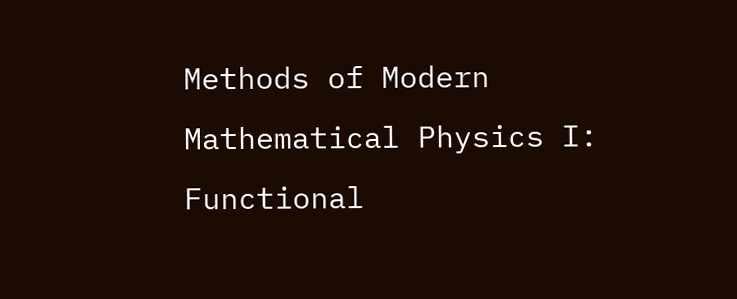Methods of Modern Mathematical Physics I: Functional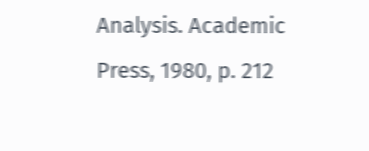Analysis. Academic Press, 1980, p. 212